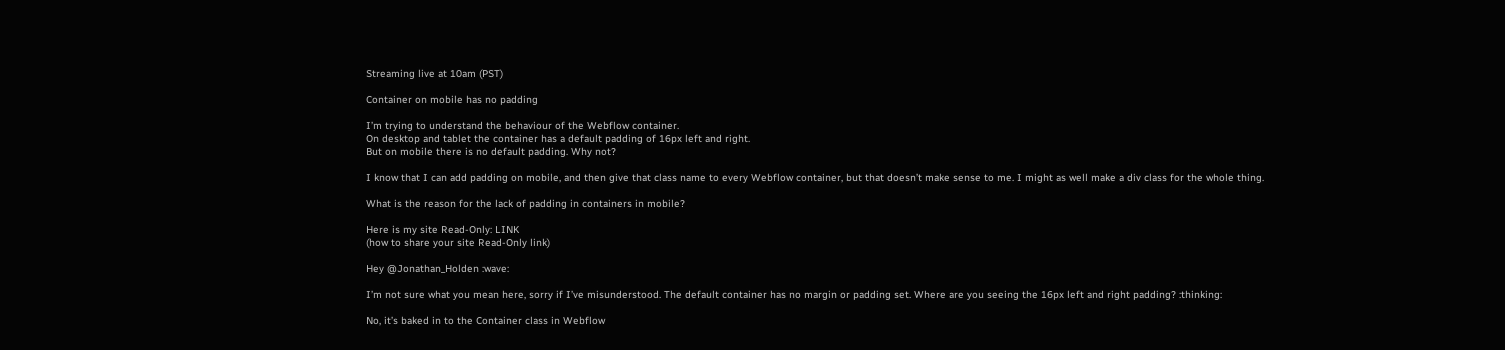Streaming live at 10am (PST)

Container on mobile has no padding

I’m trying to understand the behaviour of the Webflow container.
On desktop and tablet the container has a default padding of 16px left and right.
But on mobile there is no default padding. Why not?

I know that I can add padding on mobile, and then give that class name to every Webflow container, but that doesn’t make sense to me. I might as well make a div class for the whole thing.

What is the reason for the lack of padding in containers in mobile?

Here is my site Read-Only: LINK
(how to share your site Read-Only link)

Hey @Jonathan_Holden :wave:

I’m not sure what you mean here, sorry if I’ve misunderstood. The default container has no margin or padding set. Where are you seeing the 16px left and right padding? :thinking:

No, it’s baked in to the Container class in Webflow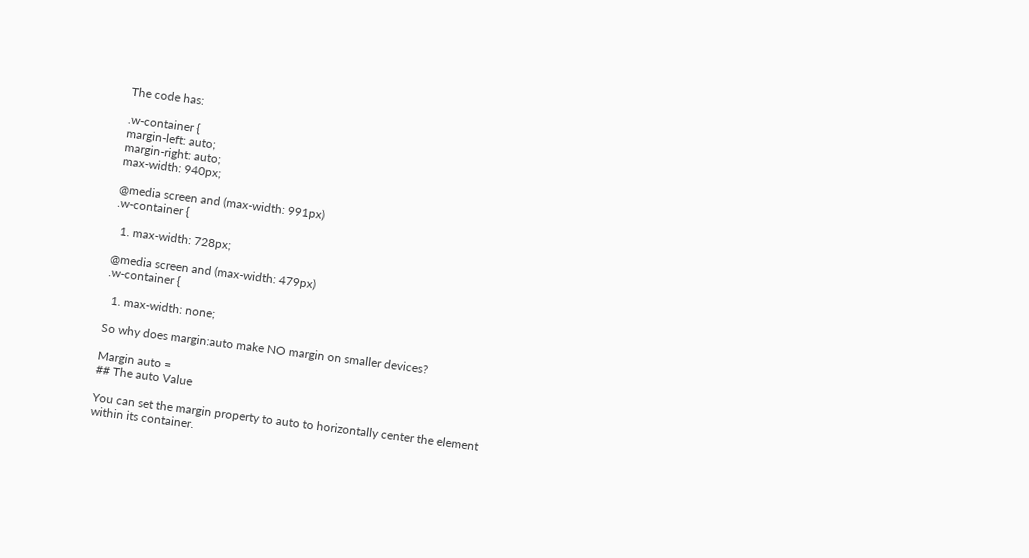The code has:

.w-container {
margin-left: auto;
margin-right: auto;
max-width: 940px;

@media screen and (max-width: 991px)
.w-container {

  1. max-width: 728px;

@media screen and (max-width: 479px)
.w-container {

  1. max-width: none;

So why does margin:auto make NO margin on smaller devices?

Margin auto =
## The auto Value

You can set the margin property to auto to horizontally center the element within its container.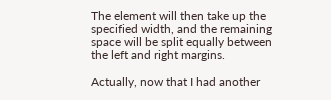The element will then take up the specified width, and the remaining space will be split equally between the left and right margins.

Actually, now that I had another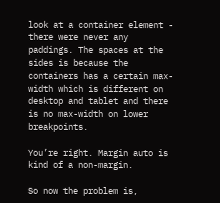look at a container element - there were never any paddings. The spaces at the sides is because the containers has a certain max-width which is different on desktop and tablet and there is no max-width on lower breakpoints.

You’re right. Margin auto is kind of a non-margin.

So now the problem is,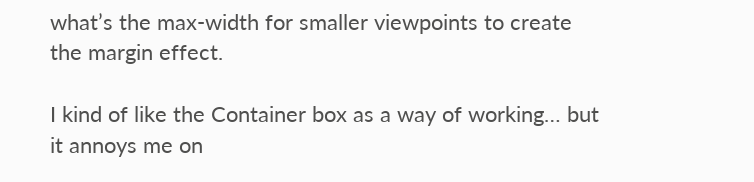what’s the max-width for smaller viewpoints to create the margin effect.

I kind of like the Container box as a way of working… but it annoys me on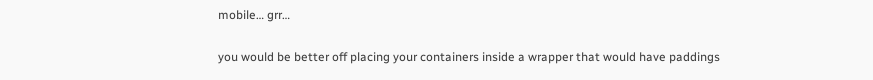mobile… grr…

you would be better off placing your containers inside a wrapper that would have paddings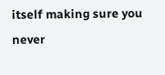itself making sure you never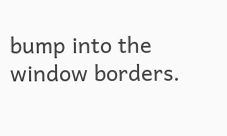bump into the window borders.